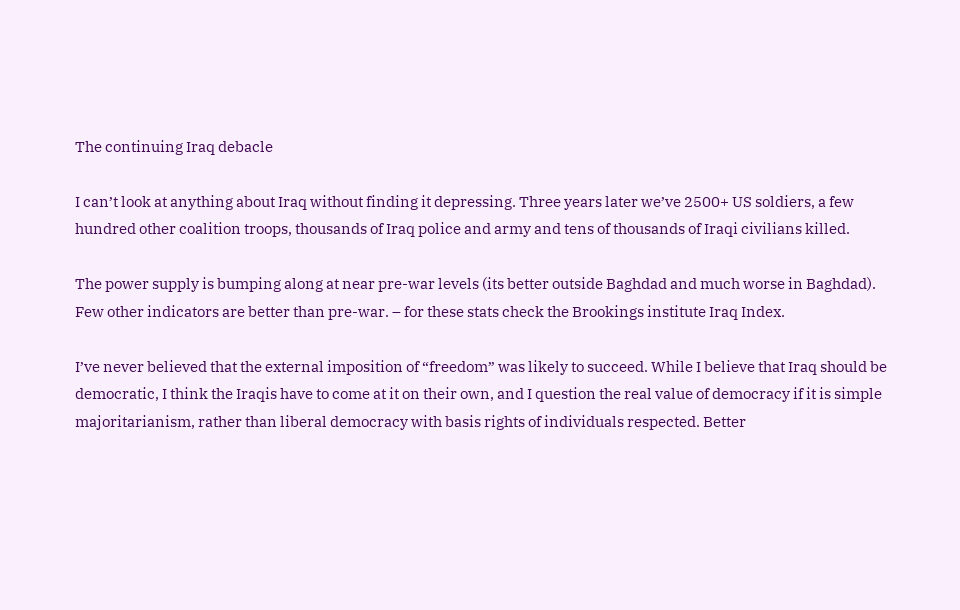The continuing Iraq debacle

I can’t look at anything about Iraq without finding it depressing. Three years later we’ve 2500+ US soldiers, a few hundred other coalition troops, thousands of Iraq police and army and tens of thousands of Iraqi civilians killed.

The power supply is bumping along at near pre-war levels (its better outside Baghdad and much worse in Baghdad). Few other indicators are better than pre-war. – for these stats check the Brookings institute Iraq Index.

I’ve never believed that the external imposition of “freedom” was likely to succeed. While I believe that Iraq should be democratic, I think the Iraqis have to come at it on their own, and I question the real value of democracy if it is simple majoritarianism, rather than liberal democracy with basis rights of individuals respected. Better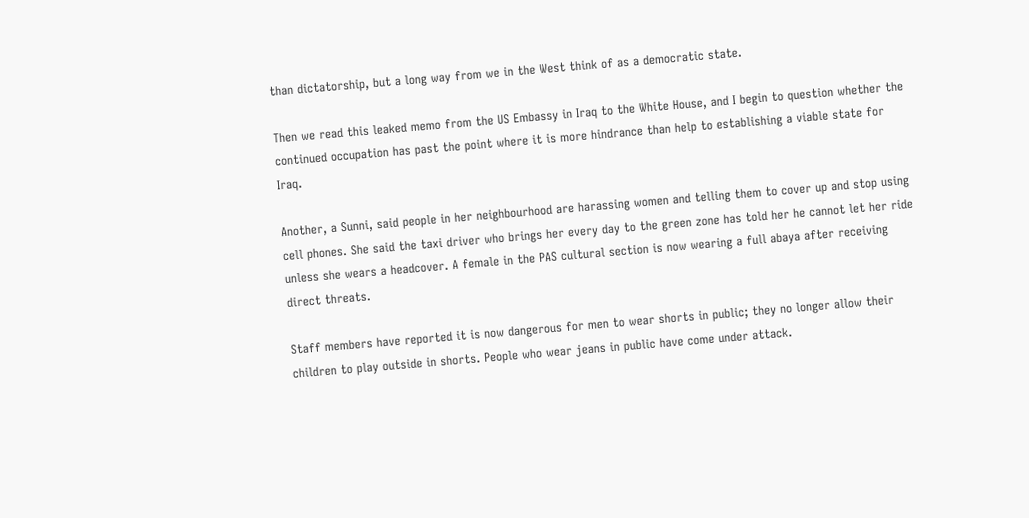than dictatorship, but a long way from we in the West think of as a democratic state.

Then we read this leaked memo from the US Embassy in Iraq to the White House, and I begin to question whether the continued occupation has past the point where it is more hindrance than help to establishing a viable state for Iraq.

Another, a Sunni, said people in her neighbourhood are harassing women and telling them to cover up and stop using cell phones. She said the taxi driver who brings her every day to the green zone has told her he cannot let her ride unless she wears a headcover. A female in the PAS cultural section is now wearing a full abaya after receiving direct threats.

Staff members have reported it is now dangerous for men to wear shorts in public; they no longer allow their children to play outside in shorts. People who wear jeans in public have come under attack.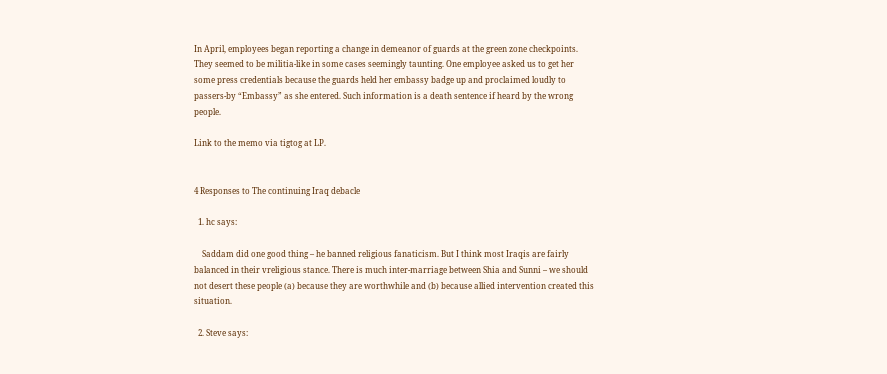In April, employees began reporting a change in demeanor of guards at the green zone checkpoints. They seemed to be militia-like in some cases seemingly taunting. One employee asked us to get her some press credentials because the guards held her embassy badge up and proclaimed loudly to passers-by “Embassy” as she entered. Such information is a death sentence if heard by the wrong people.

Link to the memo via tigtog at LP.


4 Responses to The continuing Iraq debacle

  1. hc says:

    Saddam did one good thing – he banned religious fanaticism. But I think most Iraqis are fairly balanced in their vreligious stance. There is much inter-marriage between Shia and Sunni – we should not desert these people (a) because they are worthwhile and (b) because allied intervention created this situation.

  2. Steve says: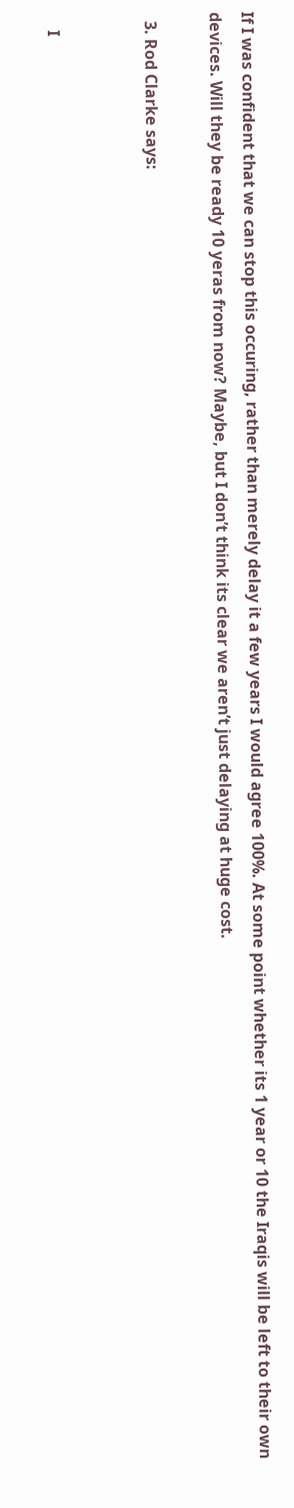If I was confident that we can stop this occuring, rather than merely delay it a few years I would agree 100%. At some point whether its 1 year or 10 the Iraqis will be left to their own devices. Will they be ready 10 yeras from now? Maybe, but I don’t think its clear we aren’t just delaying at huge cost.

  3. Rod Clarke says:


    I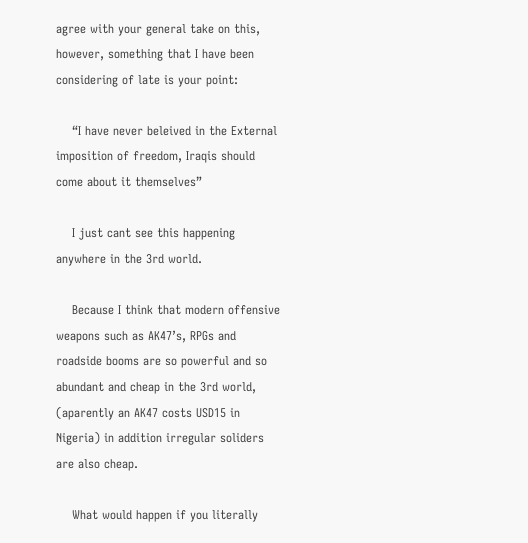agree with your general take on this, however, something that I have been considering of late is your point:

    “I have never beleived in the External imposition of freedom, Iraqis should come about it themselves”

    I just cant see this happening anywhere in the 3rd world.

    Because I think that modern offensive weapons such as AK47’s, RPGs and roadside booms are so powerful and so abundant and cheap in the 3rd world, (aparently an AK47 costs USD15 in Nigeria) in addition irregular soliders are also cheap.

    What would happen if you literally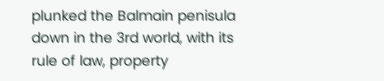plunked the Balmain penisula down in the 3rd world, with its rule of law, property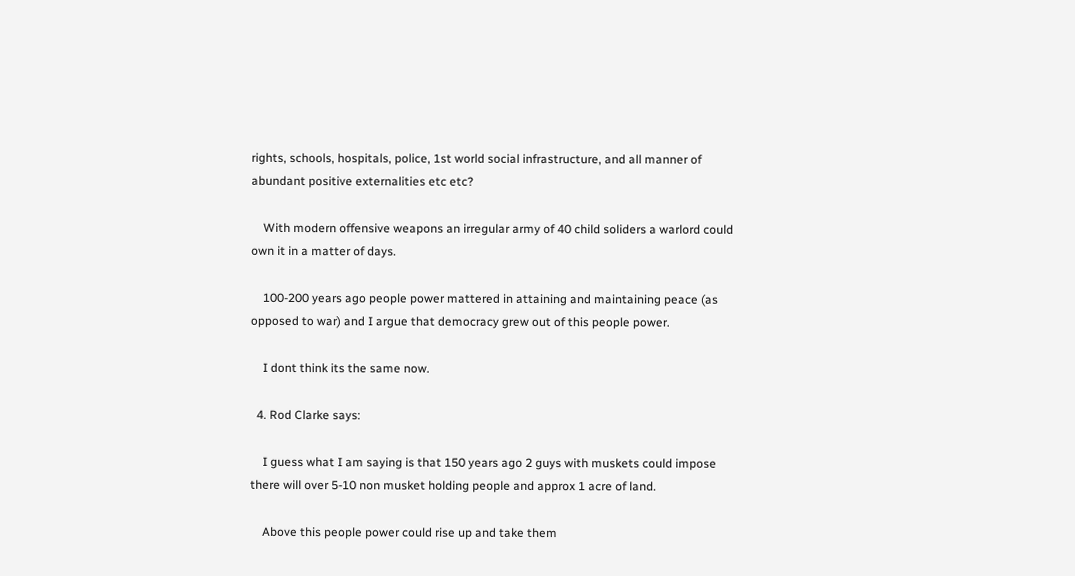rights, schools, hospitals, police, 1st world social infrastructure, and all manner of abundant positive externalities etc etc?

    With modern offensive weapons an irregular army of 40 child soliders a warlord could own it in a matter of days.

    100-200 years ago people power mattered in attaining and maintaining peace (as opposed to war) and I argue that democracy grew out of this people power.

    I dont think its the same now.

  4. Rod Clarke says:

    I guess what I am saying is that 150 years ago 2 guys with muskets could impose there will over 5-10 non musket holding people and approx 1 acre of land.

    Above this people power could rise up and take them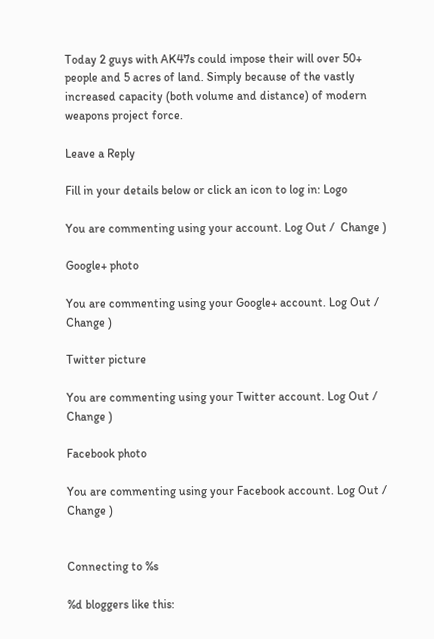Today 2 guys with AK47s could impose their will over 50+ people and 5 acres of land. Simply because of the vastly increased capacity (both volume and distance) of modern weapons project force.

Leave a Reply

Fill in your details below or click an icon to log in: Logo

You are commenting using your account. Log Out /  Change )

Google+ photo

You are commenting using your Google+ account. Log Out /  Change )

Twitter picture

You are commenting using your Twitter account. Log Out /  Change )

Facebook photo

You are commenting using your Facebook account. Log Out /  Change )


Connecting to %s

%d bloggers like this: